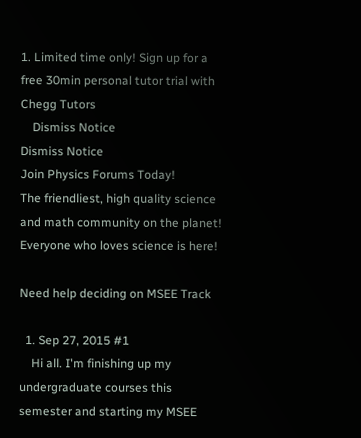1. Limited time only! Sign up for a free 30min personal tutor trial with Chegg Tutors
    Dismiss Notice
Dismiss Notice
Join Physics Forums Today!
The friendliest, high quality science and math community on the planet! Everyone who loves science is here!

Need help deciding on MSEE Track

  1. Sep 27, 2015 #1
    Hi all. I'm finishing up my undergraduate courses this semester and starting my MSEE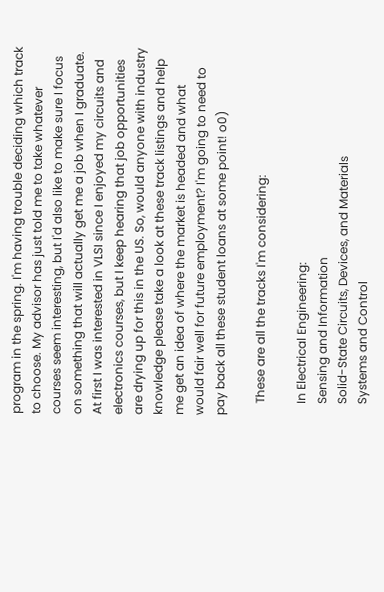program in the spring. I'm having trouble deciding which track to choose. My advisor has just told me to take whatever courses seem interesting, but I'd also like to make sure I focus on something that will actually get me a job when I graduate. At first I was interested in VLSI since I enjoyed my circuits and electronics courses, but I keep hearing that job opportunities are drying up for this in the US. So, would anyone with industry knowledge please take a look at these track listings and help me get an idea of where the market is headed and what would fair well for future employment? I'm going to need to pay back all these student loans at some point! o0)

    These are all the tracks I'm considering:

    In Electrical Engineering:
    Sensing and Information
    Solid-State Circuits, Devices, and Materials
    Systems and Control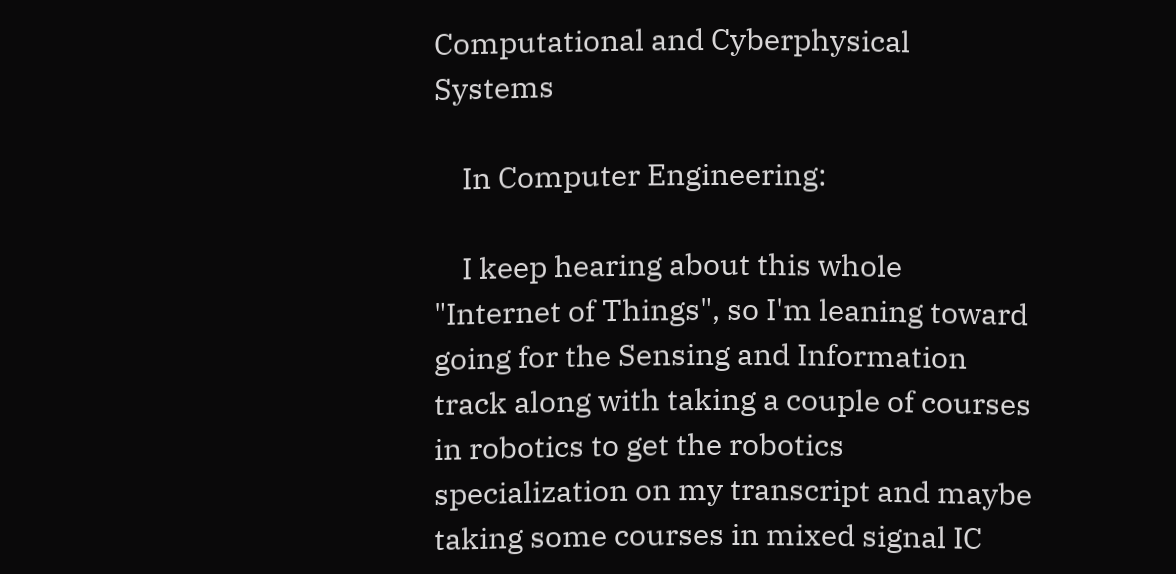Computational and Cyberphysical Systems

    In Computer Engineering:

    I keep hearing about this whole "Internet of Things", so I'm leaning toward going for the Sensing and Information track along with taking a couple of courses in robotics to get the robotics specialization on my transcript and maybe taking some courses in mixed signal IC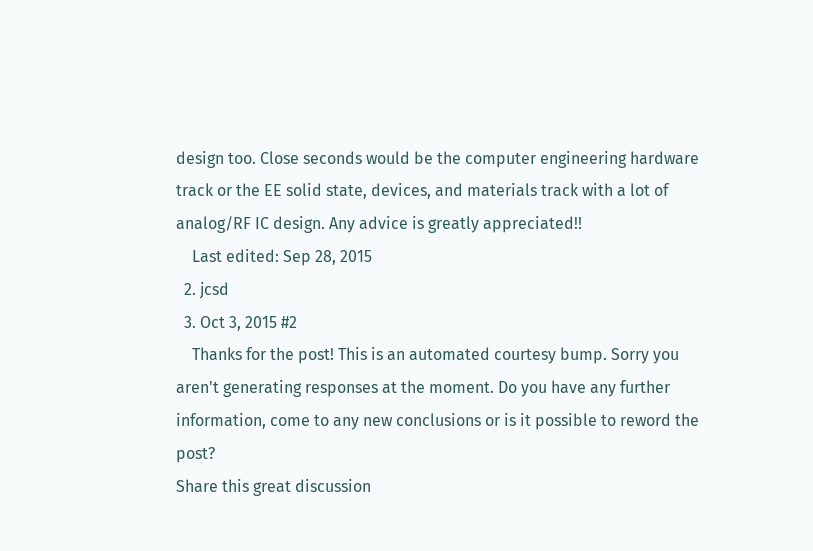design too. Close seconds would be the computer engineering hardware track or the EE solid state, devices, and materials track with a lot of analog/RF IC design. Any advice is greatly appreciated!!
    Last edited: Sep 28, 2015
  2. jcsd
  3. Oct 3, 2015 #2
    Thanks for the post! This is an automated courtesy bump. Sorry you aren't generating responses at the moment. Do you have any further information, come to any new conclusions or is it possible to reword the post?
Share this great discussion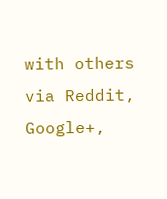with others via Reddit, Google+,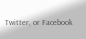Twitter, or Facebook